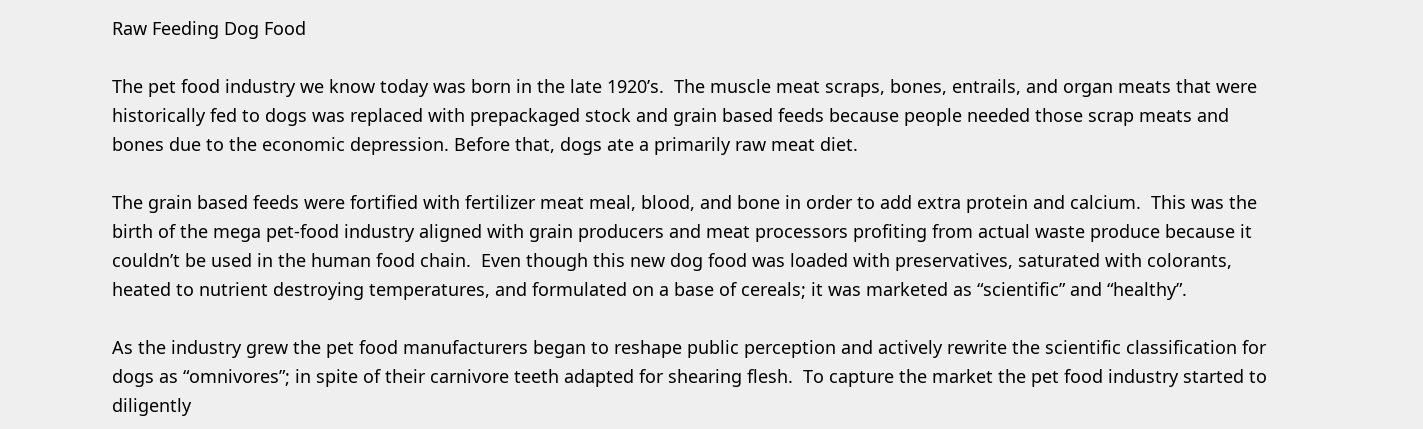Raw Feeding Dog Food

The pet food industry we know today was born in the late 1920’s.  The muscle meat scraps, bones, entrails, and organ meats that were historically fed to dogs was replaced with prepackaged stock and grain based feeds because people needed those scrap meats and bones due to the economic depression. Before that, dogs ate a primarily raw meat diet.

The grain based feeds were fortified with fertilizer meat meal, blood, and bone in order to add extra protein and calcium.  This was the birth of the mega pet-food industry aligned with grain producers and meat processors profiting from actual waste produce because it couldn’t be used in the human food chain.  Even though this new dog food was loaded with preservatives, saturated with colorants, heated to nutrient destroying temperatures, and formulated on a base of cereals; it was marketed as “scientific” and “healthy”.

As the industry grew the pet food manufacturers began to reshape public perception and actively rewrite the scientific classification for dogs as “omnivores”; in spite of their carnivore teeth adapted for shearing flesh.  To capture the market the pet food industry started to diligently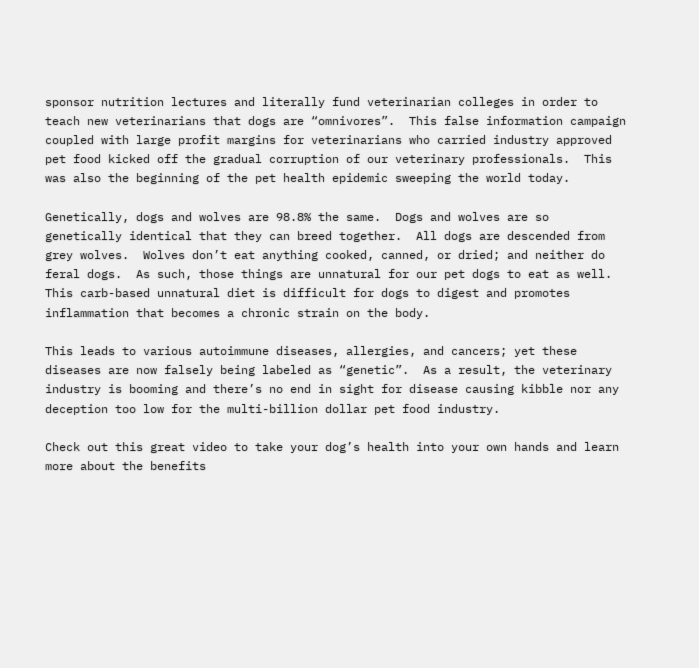sponsor nutrition lectures and literally fund veterinarian colleges in order to teach new veterinarians that dogs are “omnivores”.  This false information campaign coupled with large profit margins for veterinarians who carried industry approved pet food kicked off the gradual corruption of our veterinary professionals.  This was also the beginning of the pet health epidemic sweeping the world today.

Genetically, dogs and wolves are 98.8% the same.  Dogs and wolves are so genetically identical that they can breed together.  All dogs are descended from grey wolves.  Wolves don’t eat anything cooked, canned, or dried; and neither do feral dogs.  As such, those things are unnatural for our pet dogs to eat as well.  This carb-based unnatural diet is difficult for dogs to digest and promotes inflammation that becomes a chronic strain on the body.

This leads to various autoimmune diseases, allergies, and cancers; yet these diseases are now falsely being labeled as “genetic”.  As a result, the veterinary industry is booming and there’s no end in sight for disease causing kibble nor any deception too low for the multi-billion dollar pet food industry.

Check out this great video to take your dog’s health into your own hands and learn more about the benefits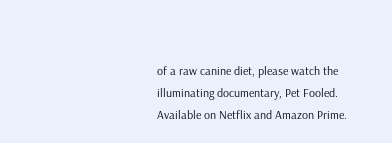of a raw canine diet, please watch the illuminating documentary, Pet Fooled. Available on Netflix and Amazon Prime.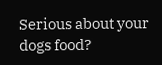Serious about your dogs food?